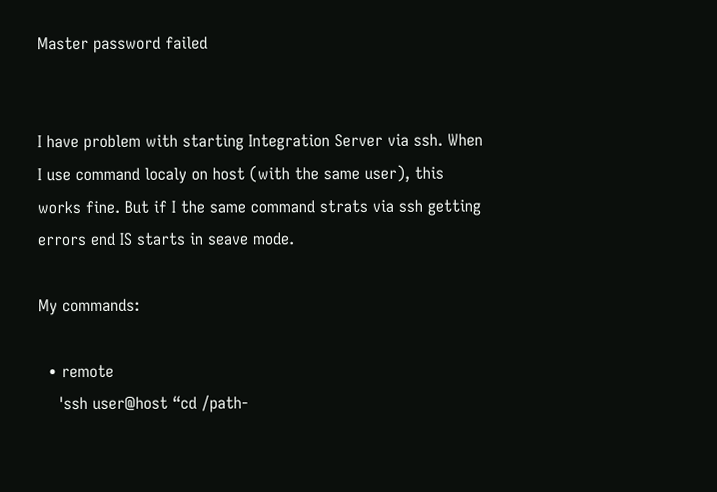Master password failed


I have problem with starting Integration Server via ssh. When I use command localy on host (with the same user), this works fine. But if I the same command strats via ssh getting errors end IS starts in seave mode.

My commands:

  • remote
    'ssh user@host “cd /path-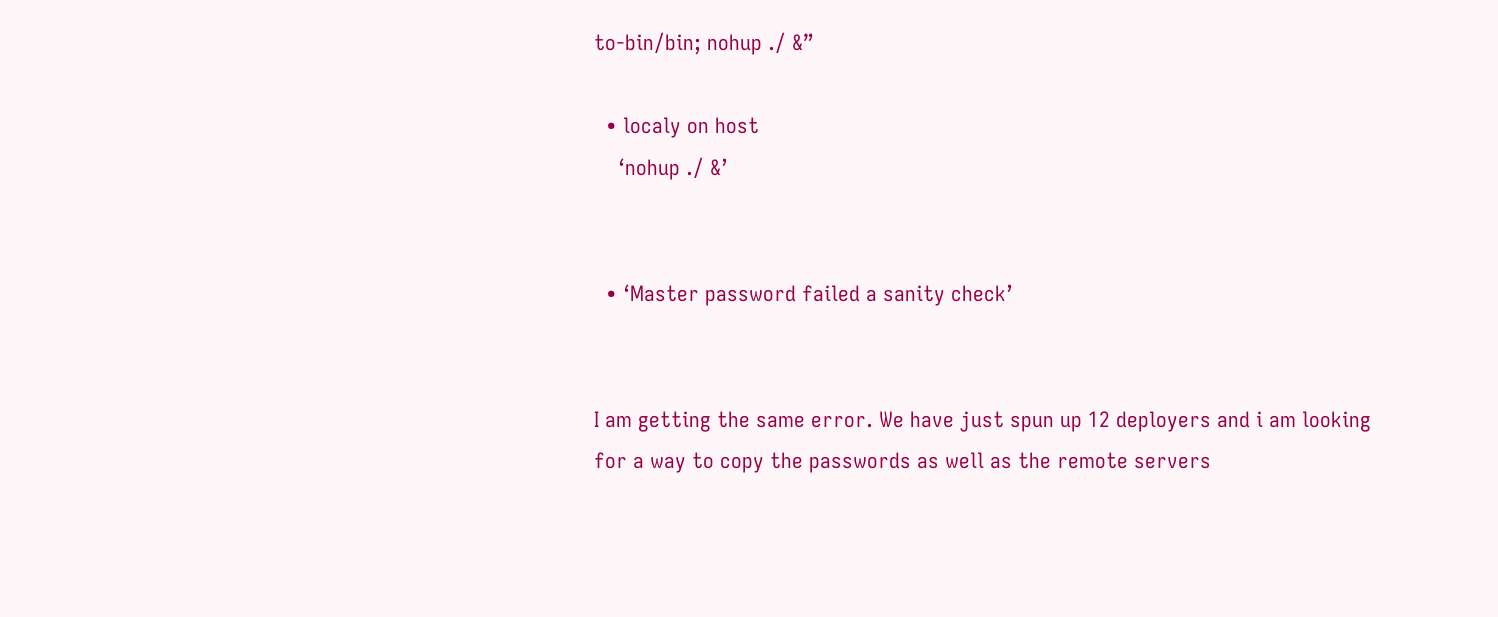to-bin/bin; nohup ./ &”

  • localy on host
    ‘nohup ./ &’


  • ‘Master password failed a sanity check’


I am getting the same error. We have just spun up 12 deployers and i am looking for a way to copy the passwords as well as the remote servers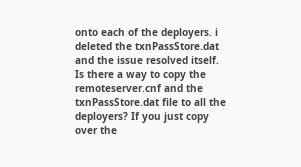onto each of the deployers. i deleted the txnPassStore.dat and the issue resolved itself. Is there a way to copy the remoteserver.cnf and the txnPassStore.dat file to all the deployers? If you just copy over the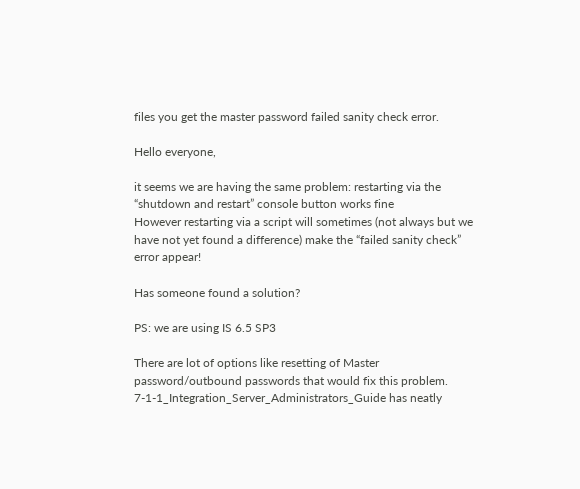files you get the master password failed sanity check error.

Hello everyone,

it seems we are having the same problem: restarting via the “shutdown and restart” console button works fine
However restarting via a script will sometimes (not always but we have not yet found a difference) make the “failed sanity check” error appear!

Has someone found a solution?

PS: we are using IS 6.5 SP3

There are lot of options like resetting of Master password/outbound passwords that would fix this problem. 7-1-1_Integration_Server_Administrators_Guide has neatly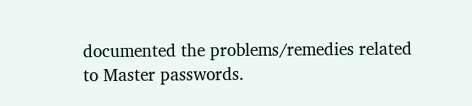documented the problems/remedies related to Master passwords.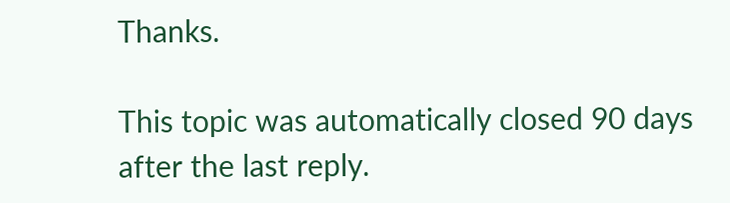Thanks.

This topic was automatically closed 90 days after the last reply.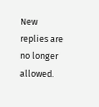New replies are no longer allowed.